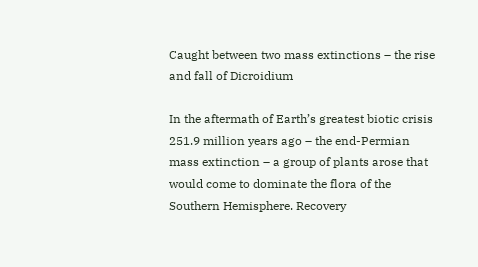Caught between two mass extinctions – the rise and fall of Dicroidium

In the aftermath of Earth’s greatest biotic crisis 251.9 million years ago – the end-Permian mass extinction – a group of plants arose that would come to dominate the flora of the Southern Hemisphere. Recovery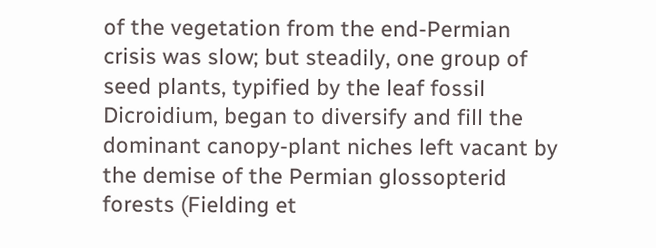of the vegetation from the end-Permian crisis was slow; but steadily, one group of seed plants, typified by the leaf fossil Dicroidium, began to diversify and fill the dominant canopy-plant niches left vacant by the demise of the Permian glossopterid forests (Fielding et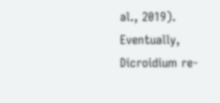al., 2019). Eventually, Dicroidium re-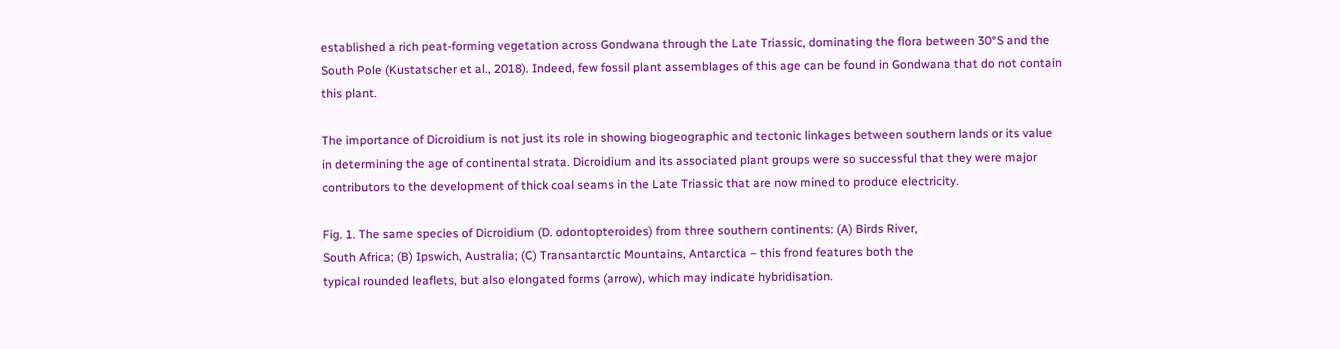established a rich peat-forming vegetation across Gondwana through the Late Triassic, dominating the flora between 30°S and the South Pole (Kustatscher et al., 2018). Indeed, few fossil plant assemblages of this age can be found in Gondwana that do not contain this plant.

The importance of Dicroidium is not just its role in showing biogeographic and tectonic linkages between southern lands or its value in determining the age of continental strata. Dicroidium and its associated plant groups were so successful that they were major contributors to the development of thick coal seams in the Late Triassic that are now mined to produce electricity.

Fig. 1. The same species of Dicroidium (D. odontopteroides) from three southern continents: (A) Birds River,
South Africa; (B) Ipswich, Australia; (C) Transantarctic Mountains, Antarctica – this frond features both the
typical rounded leaflets, but also elongated forms (arrow), which may indicate hybridisation.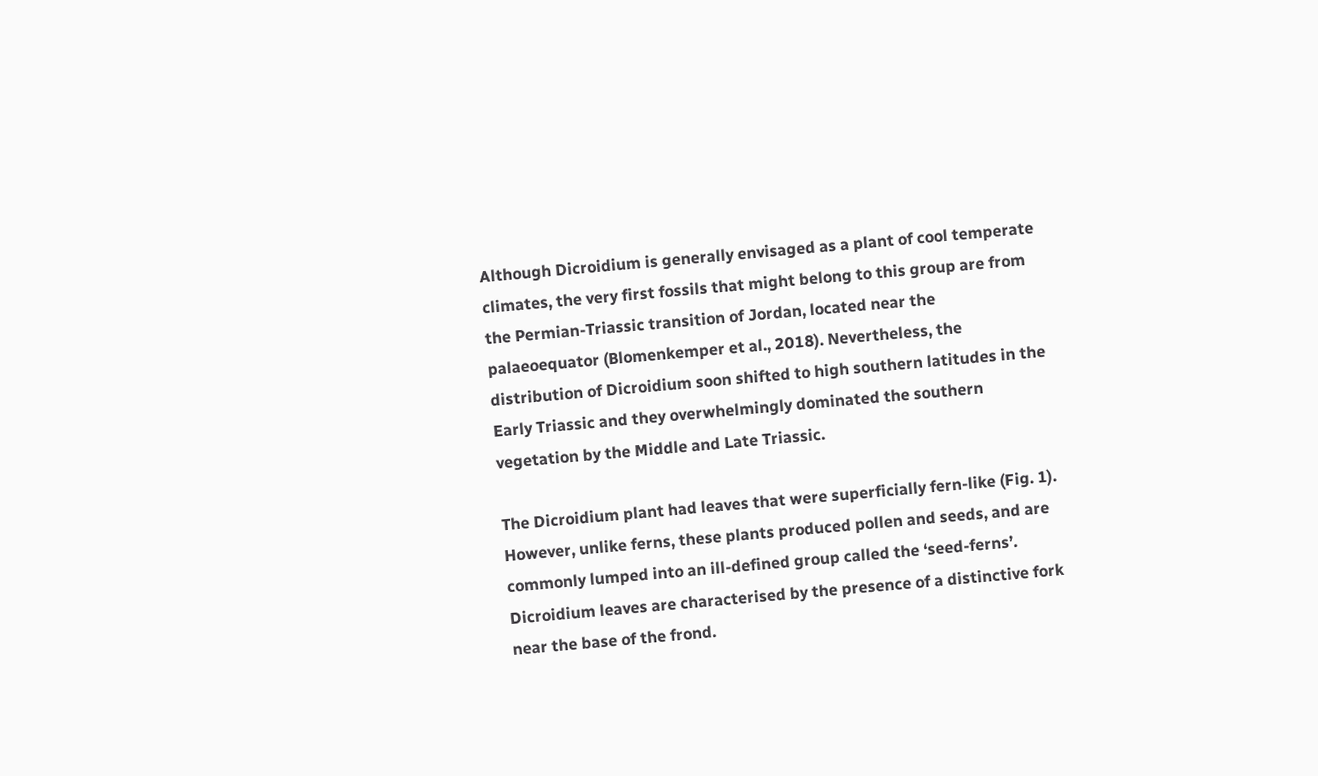Although Dicroidium is generally envisaged as a plant of cool temperate climates, the very first fossils that might belong to this group are from the Permian-Triassic transition of Jordan, located near the palaeoequator (Blomenkemper et al., 2018). Nevertheless, the distribution of Dicroidium soon shifted to high southern latitudes in the Early Triassic and they overwhelmingly dominated the southern vegetation by the Middle and Late Triassic.

The Dicroidium plant had leaves that were superficially fern-like (Fig. 1). However, unlike ferns, these plants produced pollen and seeds, and are commonly lumped into an ill-defined group called the ‘seed-ferns’. Dicroidium leaves are characterised by the presence of a distinctive fork near the base of the frond.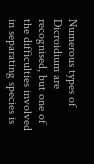Numerous types of Dicroidium are recognised, but one of the difficulties involved in separating species is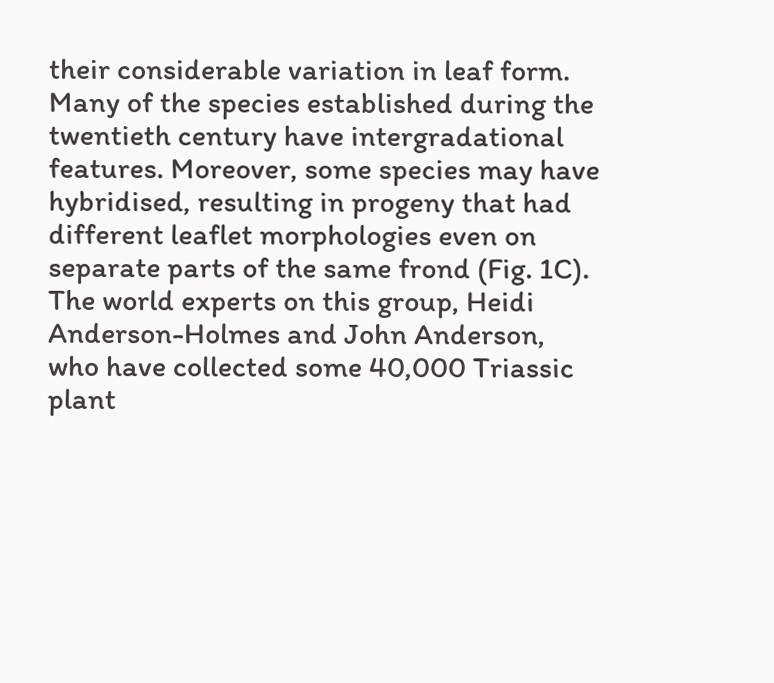their considerable variation in leaf form. Many of the species established during the twentieth century have intergradational features. Moreover, some species may have hybridised, resulting in progeny that had different leaflet morphologies even on separate parts of the same frond (Fig. 1C). The world experts on this group, Heidi Anderson-Holmes and John Anderson, who have collected some 40,000 Triassic plant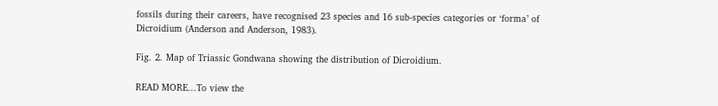fossils during their careers, have recognised 23 species and 16 sub-species categories or ‘forma’ of Dicroidium (Anderson and Anderson, 1983).

Fig. 2. Map of Triassic Gondwana showing the distribution of Dicroidium.

READ MORE...To view the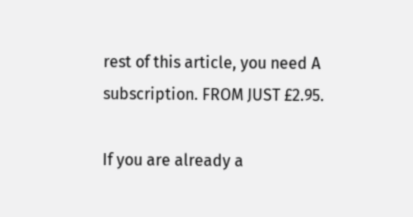rest of this article, you need A subscription. FROM JUST £2.95.

If you are already a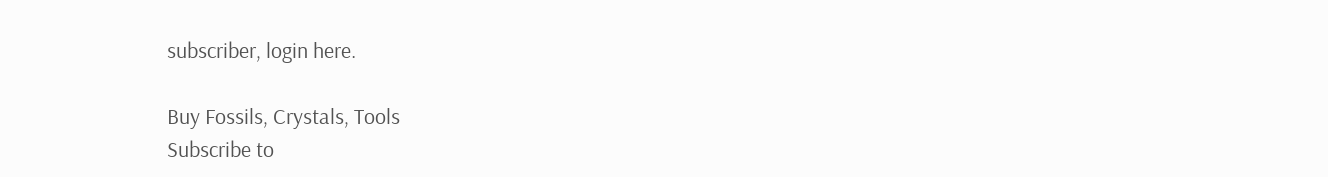subscriber, login here.

Buy Fossils, Crystals, Tools
Subscribe to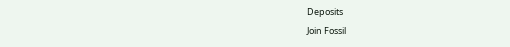Deposits
Join Fossil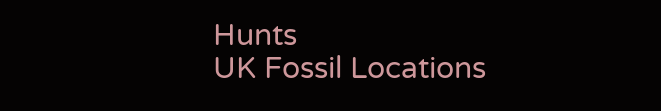Hunts
UK Fossil Locations